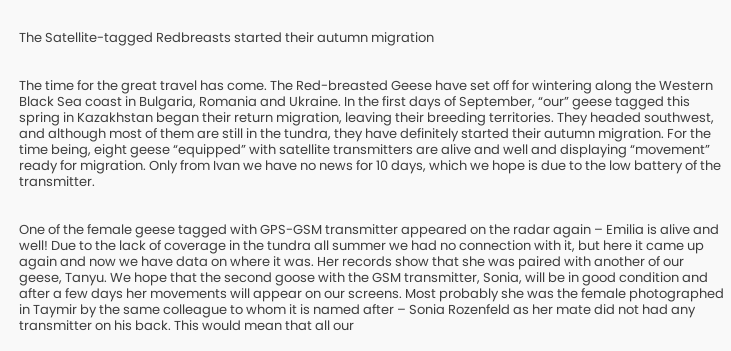The Satellite-tagged Redbreasts started their autumn migration


The time for the great travel has come. The Red-breasted Geese have set off for wintering along the Western Black Sea coast in Bulgaria, Romania and Ukraine. In the first days of September, “our” geese tagged this spring in Kazakhstan began their return migration, leaving their breeding territories. They headed southwest, and although most of them are still in the tundra, they have definitely started their autumn migration. For the time being, eight geese “equipped” with satellite transmitters are alive and well and displaying “movement” ready for migration. Only from Ivan we have no news for 10 days, which we hope is due to the low battery of the transmitter.


One of the female geese tagged with GPS-GSM transmitter appeared on the radar again – Emilia is alive and well! Due to the lack of coverage in the tundra all summer we had no connection with it, but here it came up again and now we have data on where it was. Her records show that she was paired with another of our geese, Tanyu. We hope that the second goose with the GSM transmitter, Sonia, will be in good condition and after a few days her movements will appear on our screens. Most probably she was the female photographed in Taymir by the same colleague to whom it is named after – Sonia Rozenfeld as her mate did not had any transmitter on his back. This would mean that all our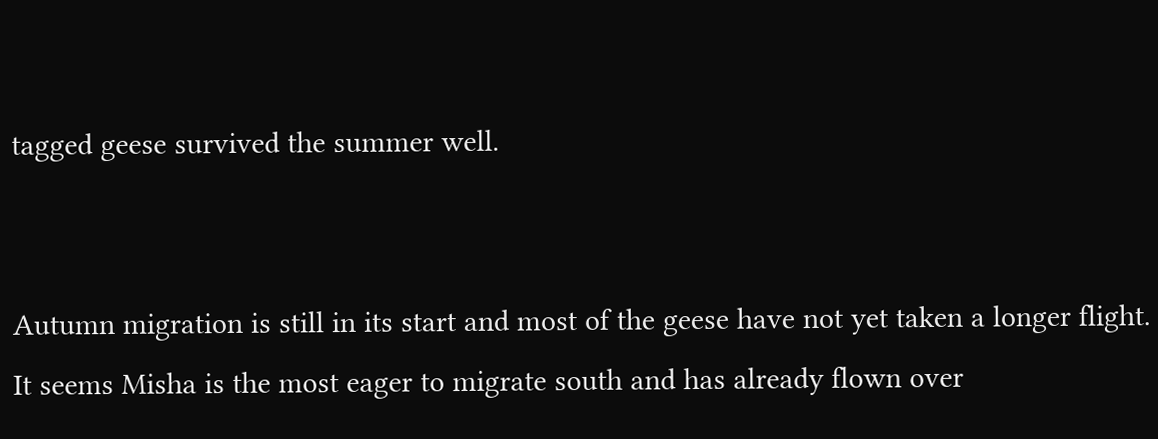tagged geese survived the summer well.


Autumn migration is still in its start and most of the geese have not yet taken a longer flight. It seems Misha is the most eager to migrate south and has already flown over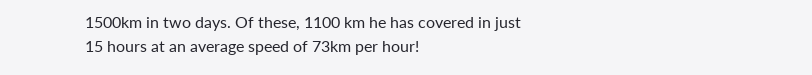1500km in two days. Of these, 1100 km he has covered in just 15 hours at an average speed of 73km per hour!